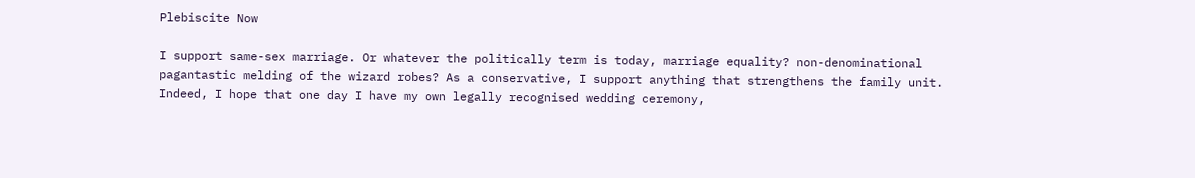Plebiscite Now

I support same-sex marriage. Or whatever the politically term is today, marriage equality? non-denominational pagantastic melding of the wizard robes? As a conservative, I support anything that strengthens the family unit. Indeed, I hope that one day I have my own legally recognised wedding ceremony,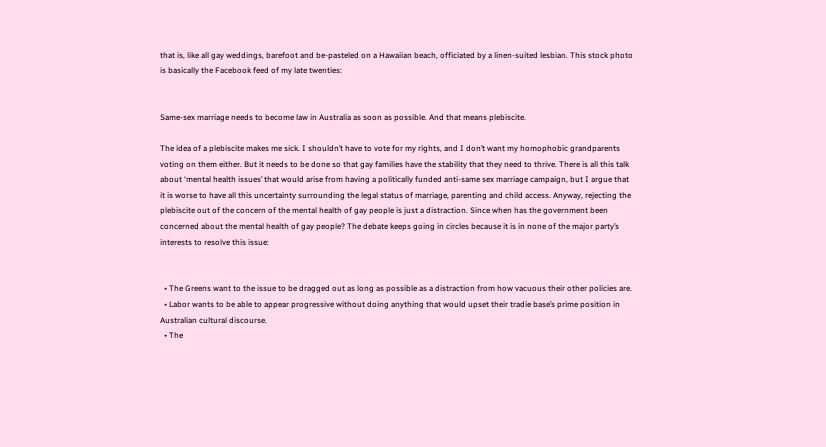that is, like all gay weddings, barefoot and be-pasteled on a Hawaiian beach, officiated by a linen-suited lesbian. This stock photo is basically the Facebook feed of my late twenties:


Same-sex marriage needs to become law in Australia as soon as possible. And that means plebiscite.

The idea of a plebiscite makes me sick. I shouldn’t have to vote for my rights, and I don’t want my homophobic grandparents voting on them either. But it needs to be done so that gay families have the stability that they need to thrive. There is all this talk about ‘mental health issues’ that would arise from having a politically funded anti-same sex marriage campaign, but I argue that it is worse to have all this uncertainty surrounding the legal status of marriage, parenting and child access. Anyway, rejecting the plebiscite out of the concern of the mental health of gay people is just a distraction. Since when has the government been concerned about the mental health of gay people? The debate keeps going in circles because it is in none of the major party’s interests to resolve this issue:


  • The Greens want to the issue to be dragged out as long as possible as a distraction from how vacuous their other policies are.
  • Labor wants to be able to appear progressive without doing anything that would upset their tradie base’s prime position in Australian cultural discourse.
  • The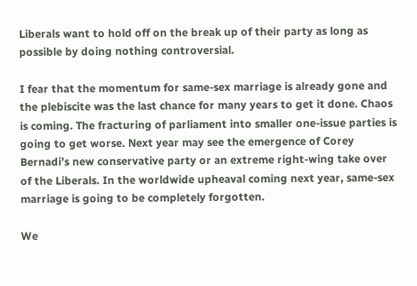Liberals want to hold off on the break up of their party as long as possible by doing nothing controversial.

I fear that the momentum for same-sex marriage is already gone and the plebiscite was the last chance for many years to get it done. Chaos is coming. The fracturing of parliament into smaller one-issue parties is going to get worse. Next year may see the emergence of Corey Bernadi’s new conservative party or an extreme right-wing take over of the Liberals. In the worldwide upheaval coming next year, same-sex marriage is going to be completely forgotten.

We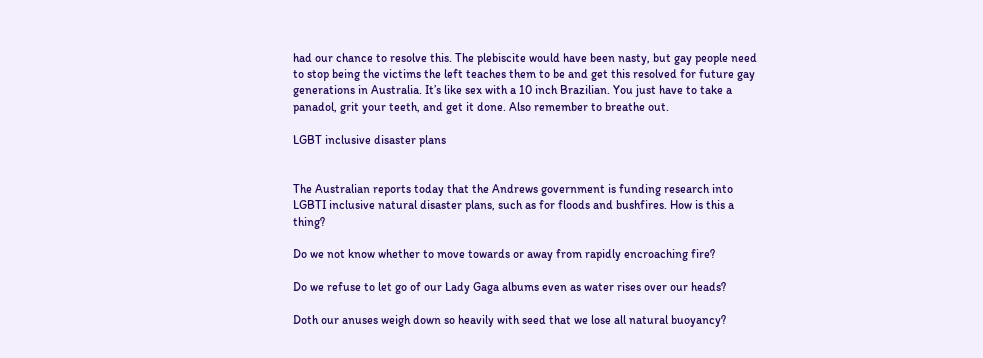had our chance to resolve this. The plebiscite would have been nasty, but gay people need to stop being the victims the left teaches them to be and get this resolved for future gay generations in Australia. It’s like sex with a 10 inch Brazilian. You just have to take a panadol, grit your teeth, and get it done. Also remember to breathe out.

LGBT inclusive disaster plans


The Australian reports today that the Andrews government is funding research into LGBTI inclusive natural disaster plans, such as for floods and bushfires. How is this a thing?

Do we not know whether to move towards or away from rapidly encroaching fire?

Do we refuse to let go of our Lady Gaga albums even as water rises over our heads?

Doth our anuses weigh down so heavily with seed that we lose all natural buoyancy?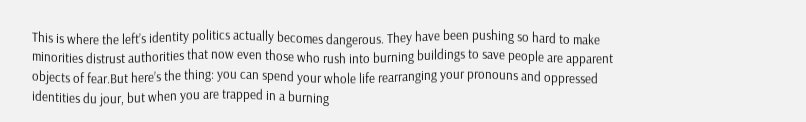This is where the left’s identity politics actually becomes dangerous. They have been pushing so hard to make minorities distrust authorities that now even those who rush into burning buildings to save people are apparent objects of fear.But here’s the thing: you can spend your whole life rearranging your pronouns and oppressed identities du jour, but when you are trapped in a burning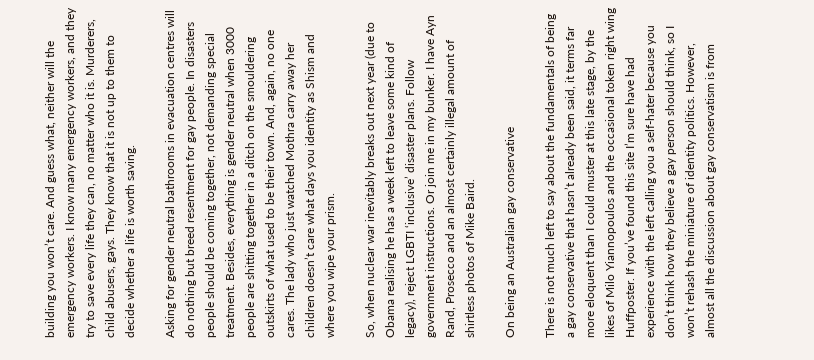building you won’t care. And guess what, neither will the emergency workers. I know many emergency workers, and they try to save every life they can, no matter who it is. Murderers, child abusers, gays. They know that it is not up to them to decide whether a life is worth saving.

Asking for gender neutral bathrooms in evacuation centres will do nothing but breed resentment for gay people. In disasters people should be coming together, not demanding special treatment. Besides, everything is gender neutral when 3000 people are shitting together in a ditch on the smouldering outskirts of what used to be their town. And, again, no one cares. The lady who just watched Mothra carry away her children doesn’t care what days you identity as Shism and where you wipe your prism.

So, when nuclear war inevitably breaks out next year (due to Obama realising he has a week left to leave some kind of legacy), reject LGBTI ‘inclusive’ disaster plans. Follow government instructions. Or join me in my bunker. I have Ayn Rand, Prosecco and an almost certainly illegal amount of shirtless photos of Mike Baird.

On being an Australian gay conservative

There is not much left to say about the fundamentals of being a gay conservative that hasn’t already been said, it terms far more eloquent than I could muster at this late stage, by the likes of Milo Yiannopoulos and the occasional token right wing Huffposter. If you’ve found this site I’m sure have had experience with the left calling you a self-hater because you don’t think how they believe a gay person should think, so I won’t rehash the miniature of identity politics. However, almost all the discussion about gay conservatism is from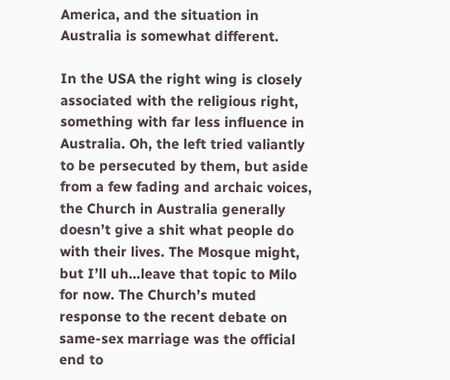America, and the situation in Australia is somewhat different.

In the USA the right wing is closely associated with the religious right, something with far less influence in Australia. Oh, the left tried valiantly to be persecuted by them, but aside from a few fading and archaic voices, the Church in Australia generally doesn’t give a shit what people do with their lives. The Mosque might, but I’ll uh…leave that topic to Milo for now. The Church’s muted response to the recent debate on same-sex marriage was the official end to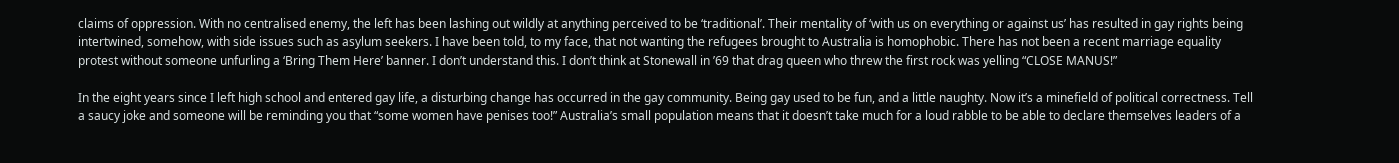claims of oppression. With no centralised enemy, the left has been lashing out wildly at anything perceived to be ‘traditional’. Their mentality of ‘with us on everything or against us’ has resulted in gay rights being intertwined, somehow, with side issues such as asylum seekers. I have been told, to my face, that not wanting the refugees brought to Australia is homophobic. There has not been a recent marriage equality protest without someone unfurling a ‘Bring Them Here’ banner. I don’t understand this. I don’t think at Stonewall in ’69 that drag queen who threw the first rock was yelling “CLOSE MANUS!”

In the eight years since I left high school and entered gay life, a disturbing change has occurred in the gay community. Being gay used to be fun, and a little naughty. Now it’s a minefield of political correctness. Tell a saucy joke and someone will be reminding you that “some women have penises too!” Australia’s small population means that it doesn’t take much for a loud rabble to be able to declare themselves leaders of a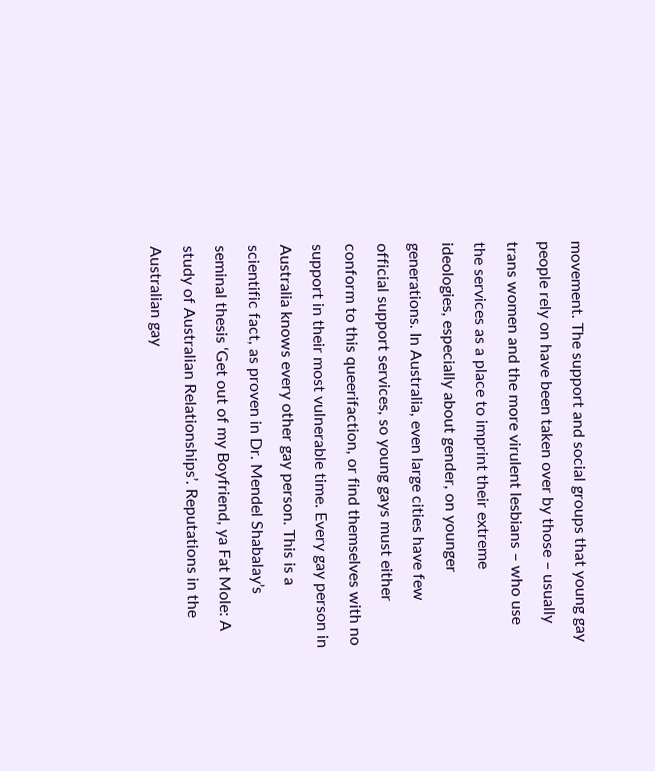movement. The support and social groups that young gay people rely on have been taken over by those – usually trans women and the more virulent lesbians – who use the services as a place to imprint their extreme ideologies, especially about gender, on younger generations. In Australia, even large cities have few official support services, so young gays must either conform to this queerifaction, or find themselves with no support in their most vulnerable time. Every gay person in Australia knows every other gay person. This is a scientific fact, as proven in Dr. Mendel Shabalay’s seminal thesis ‘Get out of my Boyfriend, ya Fat Mole: A study of Australian Relationships’. Reputations in the Australian gay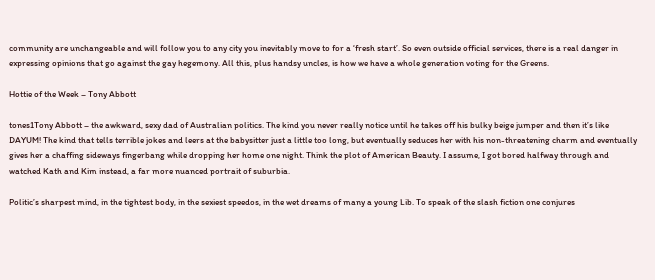community are unchangeable and will follow you to any city you inevitably move to for a ‘fresh start’. So even outside official services, there is a real danger in expressing opinions that go against the gay hegemony. All this, plus handsy uncles, is how we have a whole generation voting for the Greens.

Hottie of the Week – Tony Abbott

tones1Tony Abbott – the awkward, sexy dad of Australian politics. The kind you never really notice until he takes off his bulky beige jumper and then it’s like DAYUM! The kind that tells terrible jokes and leers at the babysitter just a little too long, but eventually seduces her with his non-threatening charm and eventually gives her a chaffing sideways fingerbang while dropping her home one night. Think the plot of American Beauty. I assume, I got bored halfway through and watched Kath and Kim instead, a far more nuanced portrait of suburbia.

Politic’s sharpest mind, in the tightest body, in the sexiest speedos, in the wet dreams of many a young Lib. To speak of the slash fiction one conjures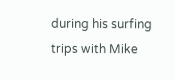during his surfing trips with Mike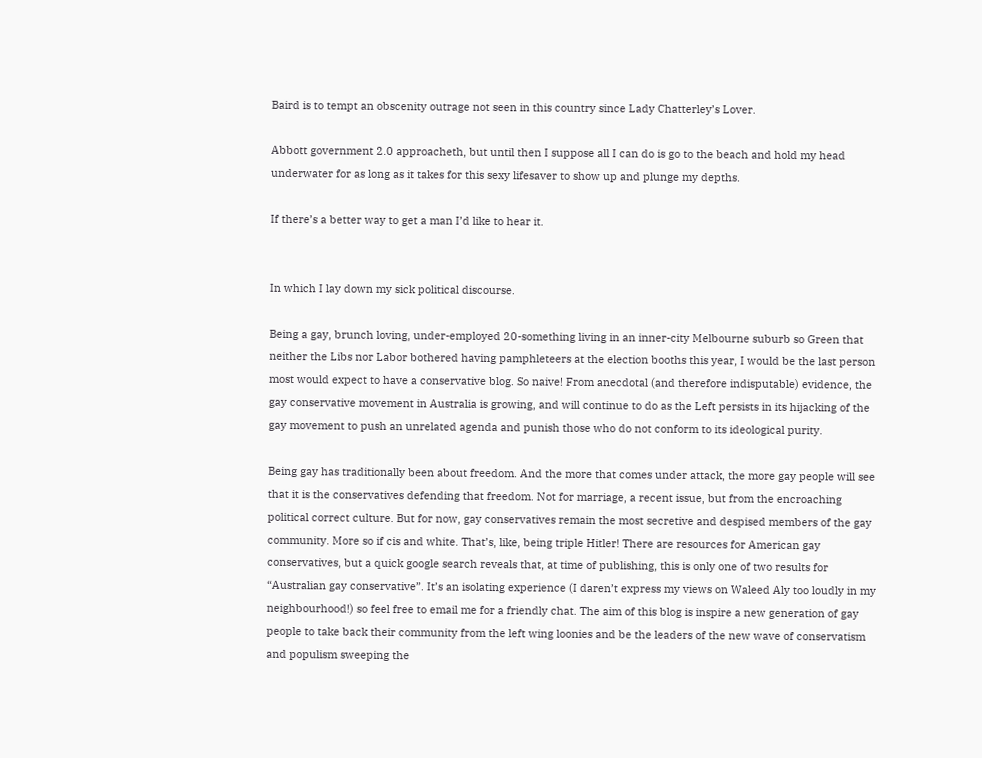Baird is to tempt an obscenity outrage not seen in this country since Lady Chatterley’s Lover.

Abbott government 2.0 approacheth, but until then I suppose all I can do is go to the beach and hold my head underwater for as long as it takes for this sexy lifesaver to show up and plunge my depths.

If there’s a better way to get a man I’d like to hear it.


In which I lay down my sick political discourse.

Being a gay, brunch loving, under-employed 20-something living in an inner-city Melbourne suburb so Green that neither the Libs nor Labor bothered having pamphleteers at the election booths this year, I would be the last person most would expect to have a conservative blog. So naive! From anecdotal (and therefore indisputable) evidence, the gay conservative movement in Australia is growing, and will continue to do as the Left persists in its hijacking of the gay movement to push an unrelated agenda and punish those who do not conform to its ideological purity.

Being gay has traditionally been about freedom. And the more that comes under attack, the more gay people will see that it is the conservatives defending that freedom. Not for marriage, a recent issue, but from the encroaching political correct culture. But for now, gay conservatives remain the most secretive and despised members of the gay community. More so if cis and white. That’s, like, being triple Hitler! There are resources for American gay conservatives, but a quick google search reveals that, at time of publishing, this is only one of two results for “Australian gay conservative”. It’s an isolating experience (I daren’t express my views on Waleed Aly too loudly in my neighbourhood!) so feel free to email me for a friendly chat. The aim of this blog is inspire a new generation of gay people to take back their community from the left wing loonies and be the leaders of the new wave of conservatism and populism sweeping the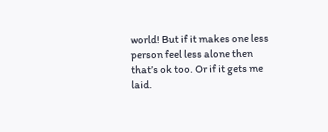world! But if it makes one less person feel less alone then that’s ok too. Or if it gets me laid.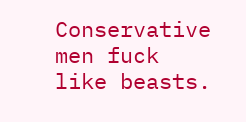Conservative men fuck like beasts.